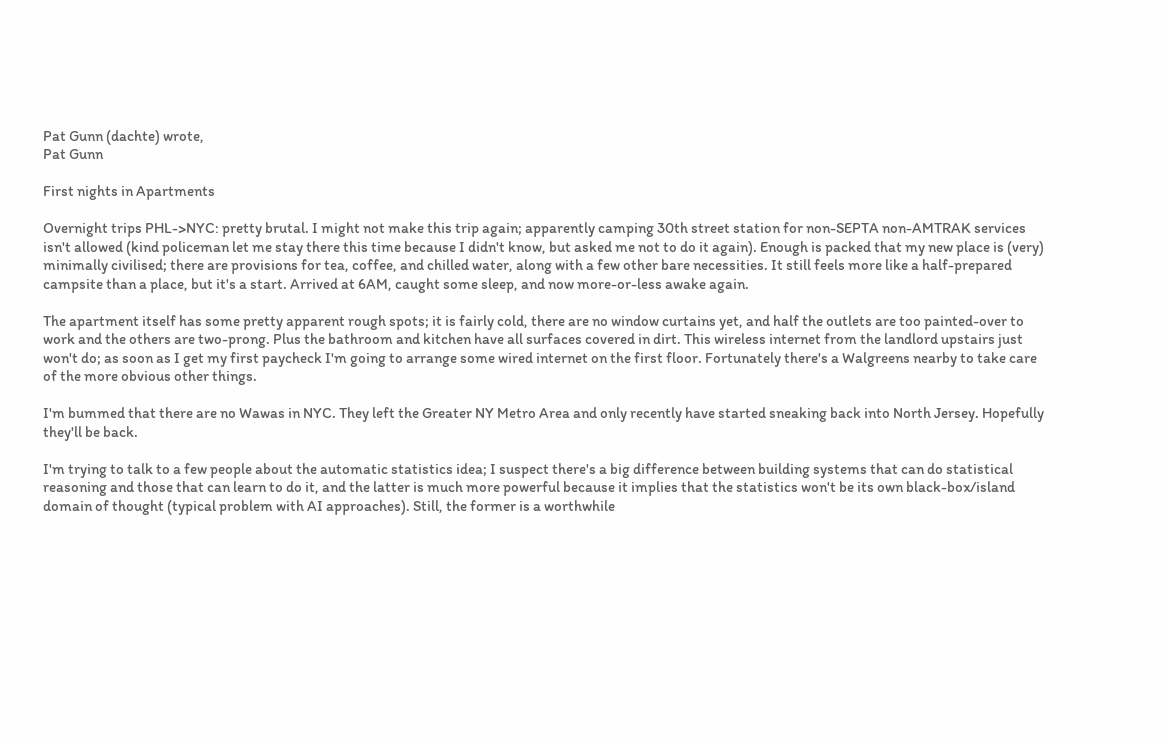Pat Gunn (dachte) wrote,
Pat Gunn

First nights in Apartments

Overnight trips PHL->NYC: pretty brutal. I might not make this trip again; apparently camping 30th street station for non-SEPTA non-AMTRAK services isn't allowed (kind policeman let me stay there this time because I didn't know, but asked me not to do it again). Enough is packed that my new place is (very) minimally civilised; there are provisions for tea, coffee, and chilled water, along with a few other bare necessities. It still feels more like a half-prepared campsite than a place, but it's a start. Arrived at 6AM, caught some sleep, and now more-or-less awake again.

The apartment itself has some pretty apparent rough spots; it is fairly cold, there are no window curtains yet, and half the outlets are too painted-over to work and the others are two-prong. Plus the bathroom and kitchen have all surfaces covered in dirt. This wireless internet from the landlord upstairs just won't do; as soon as I get my first paycheck I'm going to arrange some wired internet on the first floor. Fortunately there's a Walgreens nearby to take care of the more obvious other things.

I'm bummed that there are no Wawas in NYC. They left the Greater NY Metro Area and only recently have started sneaking back into North Jersey. Hopefully they'll be back.

I'm trying to talk to a few people about the automatic statistics idea; I suspect there's a big difference between building systems that can do statistical reasoning and those that can learn to do it, and the latter is much more powerful because it implies that the statistics won't be its own black-box/island domain of thought (typical problem with AI approaches). Still, the former is a worthwhile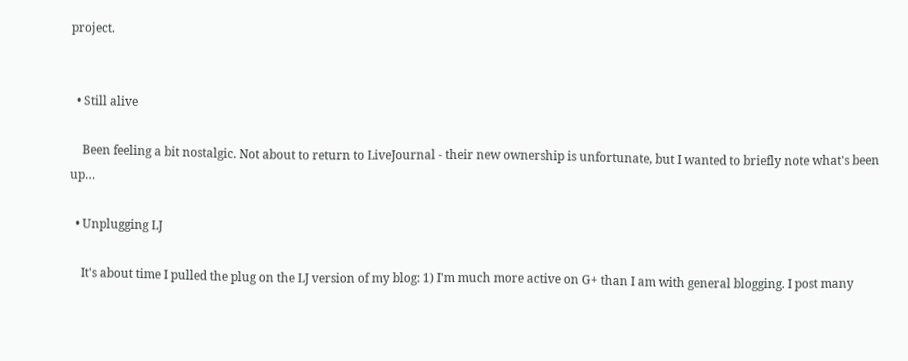project.


  • Still alive

    Been feeling a bit nostalgic. Not about to return to LiveJournal - their new ownership is unfortunate, but I wanted to briefly note what's been up…

  • Unplugging LJ

    It's about time I pulled the plug on the LJ version of my blog: 1) I'm much more active on G+ than I am with general blogging. I post many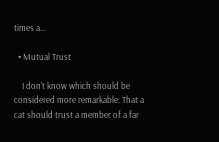times a…

  • Mutual Trust

    I don't know which should be considered more remarkable: That a cat should trust a member of a far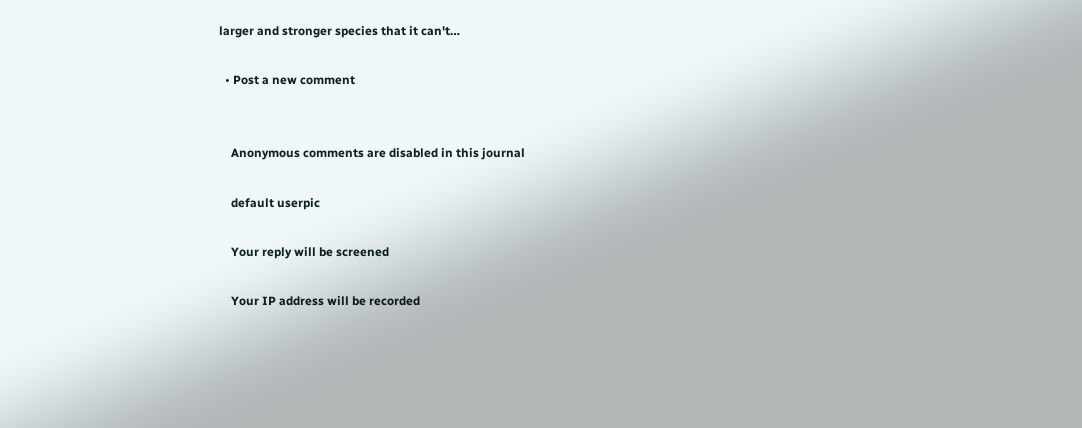larger and stronger species that it can't…

  • Post a new comment


    Anonymous comments are disabled in this journal

    default userpic

    Your reply will be screened

    Your IP address will be recorded